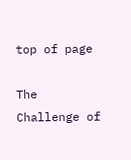top of page

The Challenge of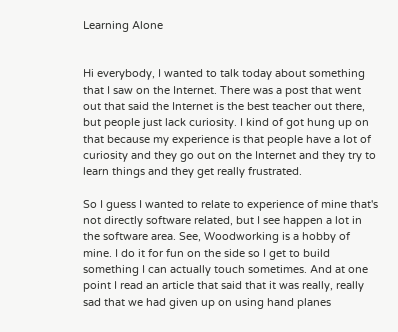Learning Alone


Hi everybody, I wanted to talk today about something that I saw on the Internet. There was a post that went out that said the Internet is the best teacher out there, but people just lack curiosity. I kind of got hung up on that because my experience is that people have a lot of curiosity and they go out on the Internet and they try to learn things and they get really frustrated.

So I guess I wanted to relate to experience of mine that's not directly software related, but I see happen a lot in the software area. See, Woodworking is a hobby of mine. I do it for fun on the side so I get to build something I can actually touch sometimes. And at one point I read an article that said that it was really, really sad that we had given up on using hand planes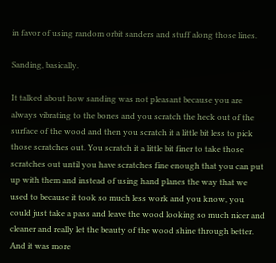in favor of using random orbit sanders and stuff along those lines.

Sanding, basically.

It talked about how sanding was not pleasant because you are always vibrating to the bones and you scratch the heck out of the surface of the wood and then you scratch it a little bit less to pick those scratches out. You scratch it a little bit finer to take those scratches out until you have scratches fine enough that you can put up with them and instead of using hand planes the way that we used to because it took so much less work and you know, you could just take a pass and leave the wood looking so much nicer and cleaner and really let the beauty of the wood shine through better. And it was more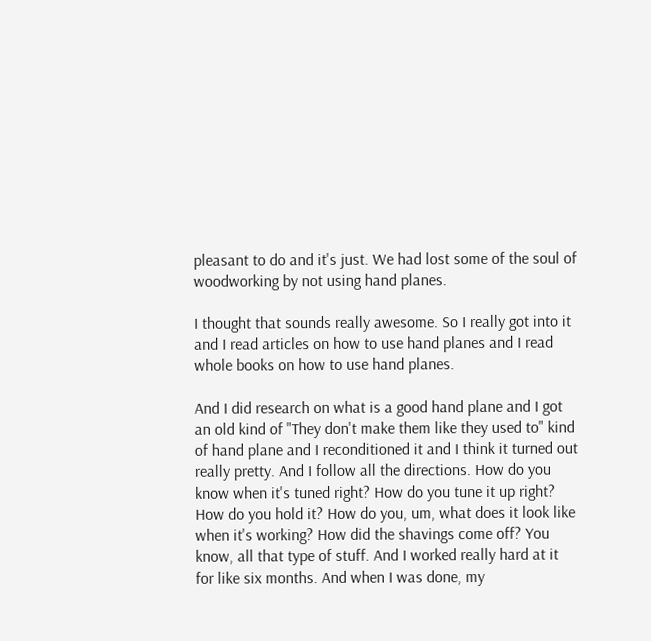pleasant to do and it's just. We had lost some of the soul of woodworking by not using hand planes.

I thought that sounds really awesome. So I really got into it and I read articles on how to use hand planes and I read whole books on how to use hand planes.

And I did research on what is a good hand plane and I got an old kind of "They don't make them like they used to" kind of hand plane and I reconditioned it and I think it turned out really pretty. And I follow all the directions. How do you know when it's tuned right? How do you tune it up right? How do you hold it? How do you, um, what does it look like when it's working? How did the shavings come off? You know, all that type of stuff. And I worked really hard at it for like six months. And when I was done, my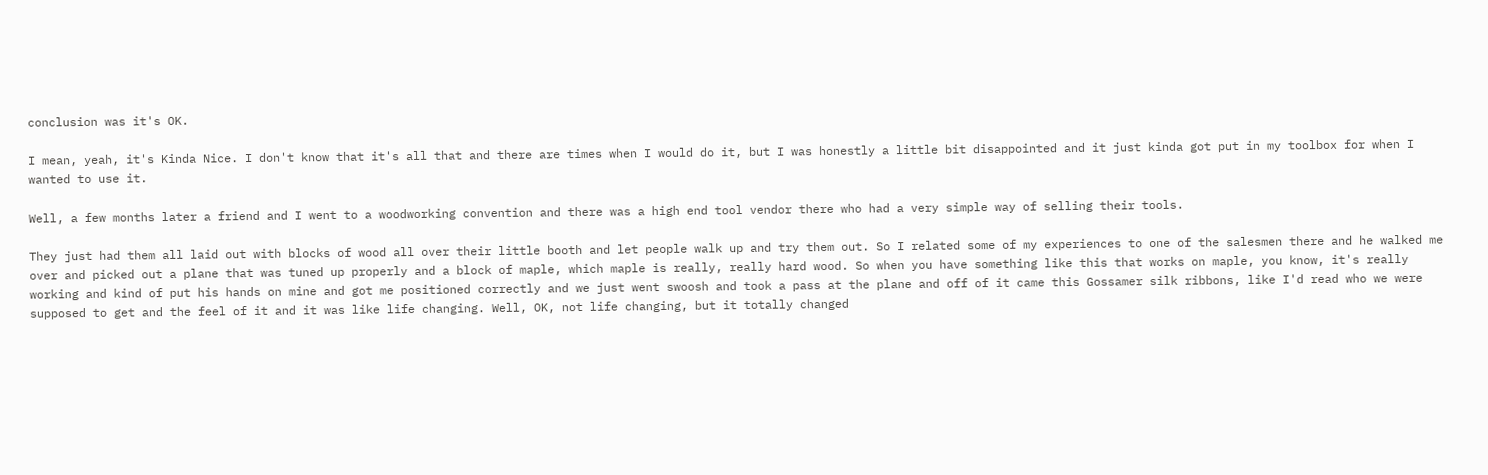conclusion was it's OK.

I mean, yeah, it's Kinda Nice. I don't know that it's all that and there are times when I would do it, but I was honestly a little bit disappointed and it just kinda got put in my toolbox for when I wanted to use it.

Well, a few months later a friend and I went to a woodworking convention and there was a high end tool vendor there who had a very simple way of selling their tools.

They just had them all laid out with blocks of wood all over their little booth and let people walk up and try them out. So I related some of my experiences to one of the salesmen there and he walked me over and picked out a plane that was tuned up properly and a block of maple, which maple is really, really hard wood. So when you have something like this that works on maple, you know, it's really working and kind of put his hands on mine and got me positioned correctly and we just went swoosh and took a pass at the plane and off of it came this Gossamer silk ribbons, like I'd read who we were supposed to get and the feel of it and it was like life changing. Well, OK, not life changing, but it totally changed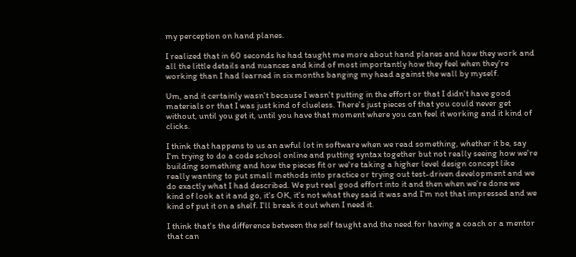my perception on hand planes.

I realized that in 60 seconds he had taught me more about hand planes and how they work and all the little details and nuances and kind of most importantly how they feel when they're working than I had learned in six months banging my head against the wall by myself.

Um, and it certainly wasn't because I wasn't putting in the effort or that I didn't have good materials or that I was just kind of clueless. There's just pieces of that you could never get without, until you get it, until you have that moment where you can feel it working and it kind of clicks.

I think that happens to us an awful lot in software when we read something, whether it be, say I'm trying to do a code school online and putting syntax together but not really seeing how we're building something and how the pieces fit or we're taking a higher level design concept like really wanting to put small methods into practice or trying out test-driven development and we do exactly what I had described. We put real good effort into it and then when we're done we kind of look at it and go, it's OK, it's not what they said it was and I'm not that impressed and we kind of put it on a shelf. I'll break it out when I need it.

I think that's the difference between the self taught and the need for having a coach or a mentor that can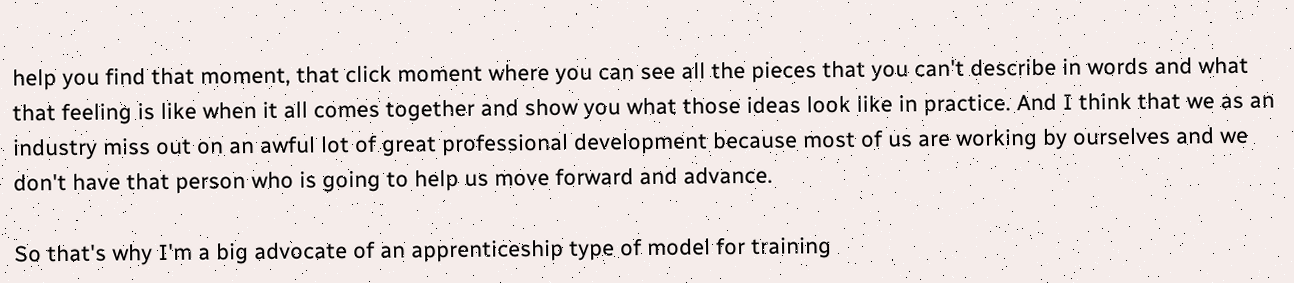help you find that moment, that click moment where you can see all the pieces that you can't describe in words and what that feeling is like when it all comes together and show you what those ideas look like in practice. And I think that we as an industry miss out on an awful lot of great professional development because most of us are working by ourselves and we don't have that person who is going to help us move forward and advance.

So that's why I'm a big advocate of an apprenticeship type of model for training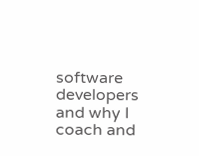software developers and why I coach and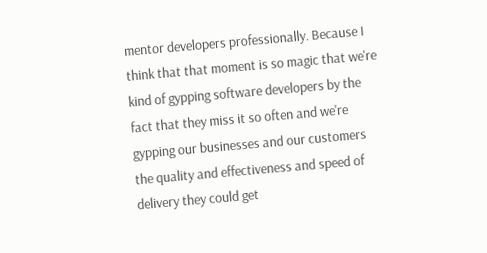mentor developers professionally. Because I think that that moment is so magic that we're kind of gypping software developers by the fact that they miss it so often and we're gypping our businesses and our customers the quality and effectiveness and speed of delivery they could get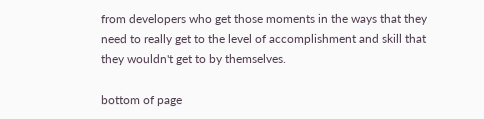from developers who get those moments in the ways that they need to really get to the level of accomplishment and skill that they wouldn't get to by themselves.

bottom of page